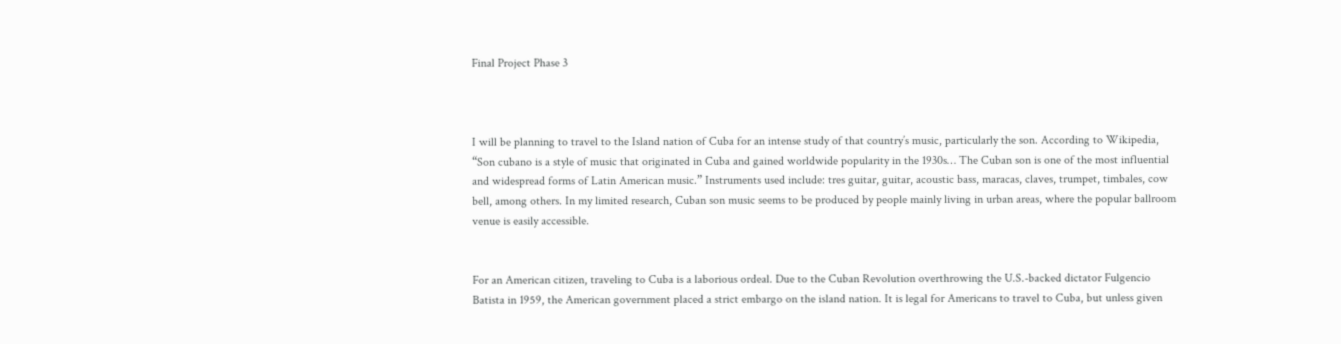Final Project Phase 3



I will be planning to travel to the Island nation of Cuba for an intense study of that country’s music, particularly the son. According to Wikipedia, “Son cubano is a style of music that originated in Cuba and gained worldwide popularity in the 1930s… The Cuban son is one of the most influential and widespread forms of Latin American music.” Instruments used include: tres guitar, guitar, acoustic bass, maracas, claves, trumpet, timbales, cow bell, among others. In my limited research, Cuban son music seems to be produced by people mainly living in urban areas, where the popular ballroom venue is easily accessible.


For an American citizen, traveling to Cuba is a laborious ordeal. Due to the Cuban Revolution overthrowing the U.S.-backed dictator Fulgencio Batista in 1959, the American government placed a strict embargo on the island nation. It is legal for Americans to travel to Cuba, but unless given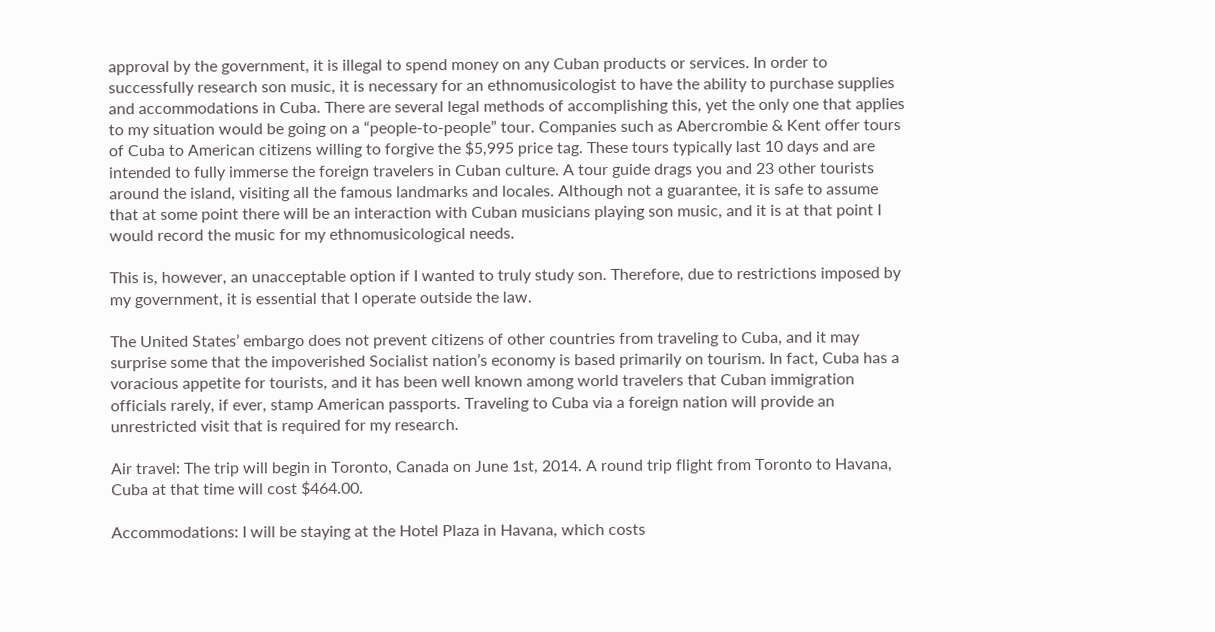approval by the government, it is illegal to spend money on any Cuban products or services. In order to successfully research son music, it is necessary for an ethnomusicologist to have the ability to purchase supplies and accommodations in Cuba. There are several legal methods of accomplishing this, yet the only one that applies to my situation would be going on a “people-to-people” tour. Companies such as Abercrombie & Kent offer tours of Cuba to American citizens willing to forgive the $5,995 price tag. These tours typically last 10 days and are intended to fully immerse the foreign travelers in Cuban culture. A tour guide drags you and 23 other tourists around the island, visiting all the famous landmarks and locales. Although not a guarantee, it is safe to assume that at some point there will be an interaction with Cuban musicians playing son music, and it is at that point I would record the music for my ethnomusicological needs.

This is, however, an unacceptable option if I wanted to truly study son. Therefore, due to restrictions imposed by my government, it is essential that I operate outside the law.

The United States’ embargo does not prevent citizens of other countries from traveling to Cuba, and it may surprise some that the impoverished Socialist nation’s economy is based primarily on tourism. In fact, Cuba has a voracious appetite for tourists, and it has been well known among world travelers that Cuban immigration officials rarely, if ever, stamp American passports. Traveling to Cuba via a foreign nation will provide an unrestricted visit that is required for my research.

Air travel: The trip will begin in Toronto, Canada on June 1st, 2014. A round trip flight from Toronto to Havana, Cuba at that time will cost $464.00.

Accommodations: I will be staying at the Hotel Plaza in Havana, which costs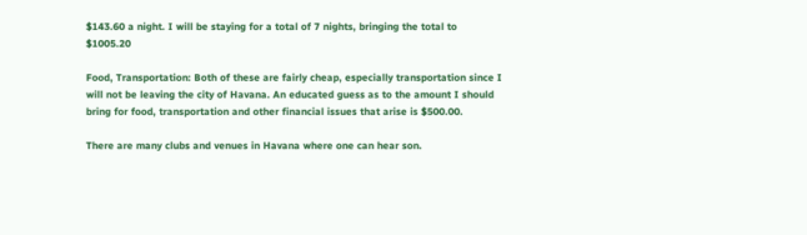$143.60 a night. I will be staying for a total of 7 nights, bringing the total to $1005.20

Food, Transportation: Both of these are fairly cheap, especially transportation since I will not be leaving the city of Havana. An educated guess as to the amount I should bring for food, transportation and other financial issues that arise is $500.00.

There are many clubs and venues in Havana where one can hear son.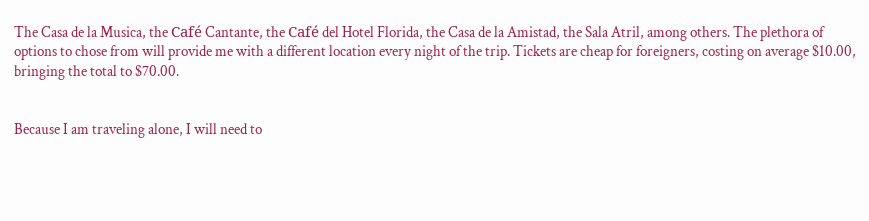The Casa de la Musica, the Café Cantante, the Café del Hotel Florida, the Casa de la Amistad, the Sala Atril, among others. The plethora of options to chose from will provide me with a different location every night of the trip. Tickets are cheap for foreigners, costing on average $10.00, bringing the total to $70.00.


Because I am traveling alone, I will need to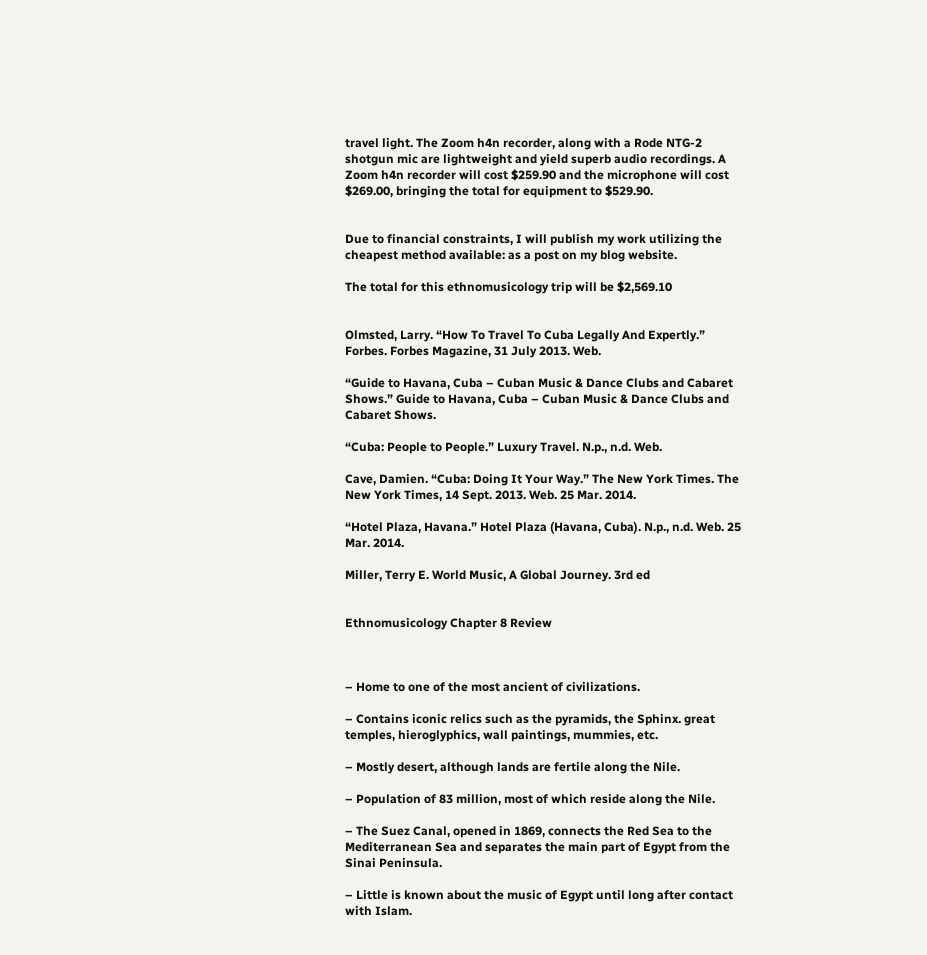travel light. The Zoom h4n recorder, along with a Rode NTG-2 shotgun mic are lightweight and yield superb audio recordings. A Zoom h4n recorder will cost $259.90 and the microphone will cost $269.00, bringing the total for equipment to $529.90.


Due to financial constraints, I will publish my work utilizing the cheapest method available: as a post on my blog website.

The total for this ethnomusicology trip will be $2,569.10


Olmsted, Larry. “How To Travel To Cuba Legally And Expertly.” Forbes. Forbes Magazine, 31 July 2013. Web.

“Guide to Havana, Cuba – Cuban Music & Dance Clubs and Cabaret Shows.” Guide to Havana, Cuba – Cuban Music & Dance Clubs and Cabaret Shows.

“Cuba: People to People.” Luxury Travel. N.p., n.d. Web.

Cave, Damien. “Cuba: Doing It Your Way.” The New York Times. The New York Times, 14 Sept. 2013. Web. 25 Mar. 2014.

“Hotel Plaza, Havana.” Hotel Plaza (Havana, Cuba). N.p., n.d. Web. 25 Mar. 2014.

Miller, Terry E. World Music, A Global Journey. 3rd ed


Ethnomusicology Chapter 8 Review



– Home to one of the most ancient of civilizations.

– Contains iconic relics such as the pyramids, the Sphinx. great temples, hieroglyphics, wall paintings, mummies, etc.

– Mostly desert, although lands are fertile along the Nile.

– Population of 83 million, most of which reside along the Nile.

– The Suez Canal, opened in 1869, connects the Red Sea to the Mediterranean Sea and separates the main part of Egypt from the Sinai Peninsula.

– Little is known about the music of Egypt until long after contact with Islam.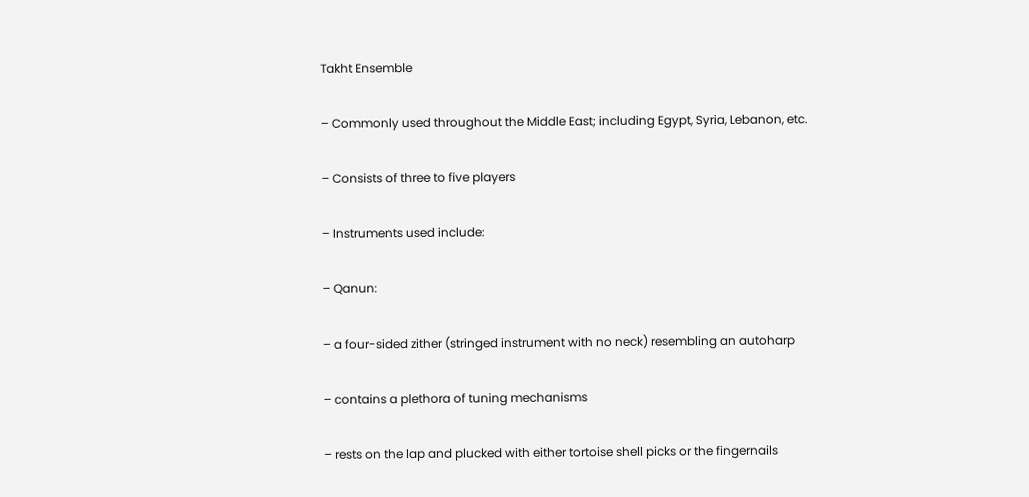Takht Ensemble

– Commonly used throughout the Middle East; including Egypt, Syria, Lebanon, etc.

– Consists of three to five players

– Instruments used include:

– Qanun:

– a four-sided zither (stringed instrument with no neck) resembling an autoharp

– contains a plethora of tuning mechanisms

– rests on the lap and plucked with either tortoise shell picks or the fingernails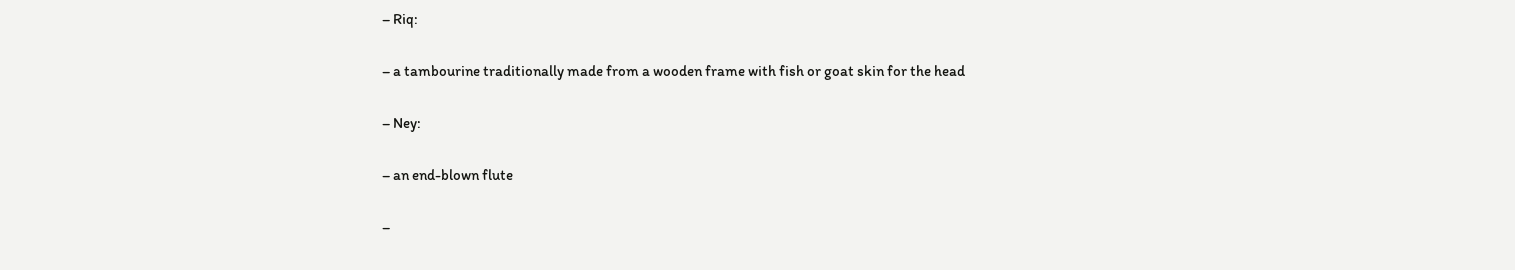– Riq:

– a tambourine traditionally made from a wooden frame with fish or goat skin for the head

– Ney:

– an end-blown flute

–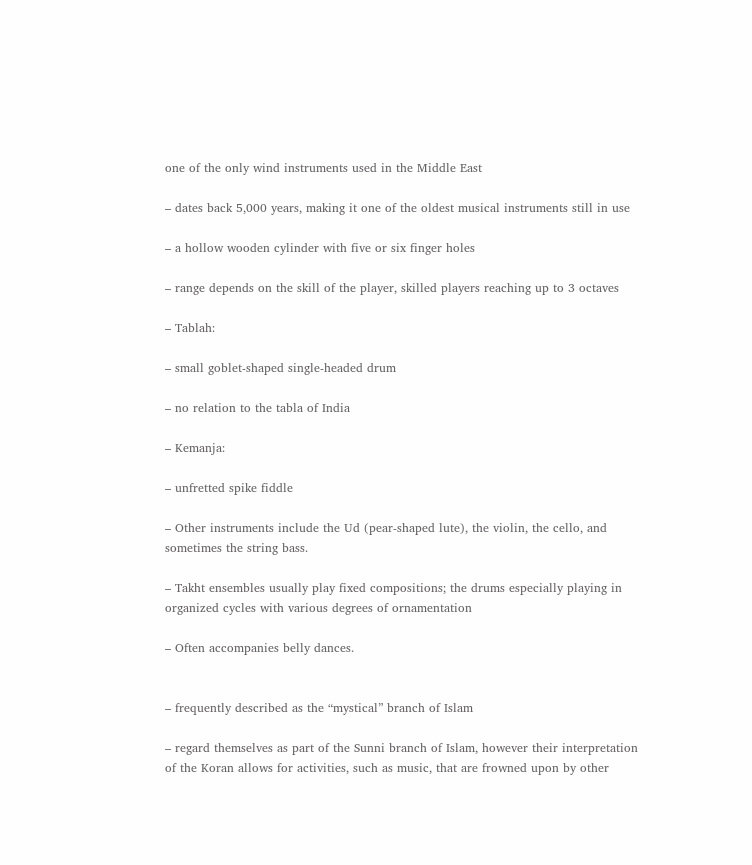one of the only wind instruments used in the Middle East

– dates back 5,000 years, making it one of the oldest musical instruments still in use

– a hollow wooden cylinder with five or six finger holes

– range depends on the skill of the player, skilled players reaching up to 3 octaves

– Tablah:

– small goblet-shaped single-headed drum

– no relation to the tabla of India

– Kemanja:

– unfretted spike fiddle

– Other instruments include the Ud (pear-shaped lute), the violin, the cello, and sometimes the string bass.

– Takht ensembles usually play fixed compositions; the drums especially playing in organized cycles with various degrees of ornamentation

– Often accompanies belly dances.


– frequently described as the “mystical” branch of Islam

– regard themselves as part of the Sunni branch of Islam, however their interpretation of the Koran allows for activities, such as music, that are frowned upon by other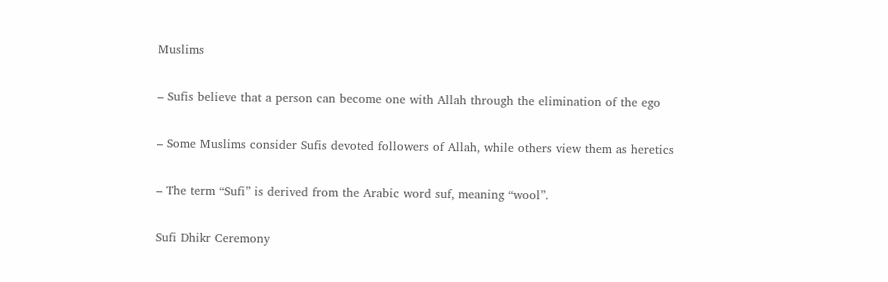Muslims

– Sufis believe that a person can become one with Allah through the elimination of the ego

– Some Muslims consider Sufis devoted followers of Allah, while others view them as heretics

– The term “Sufi” is derived from the Arabic word suf, meaning “wool”.

Sufi Dhikr Ceremony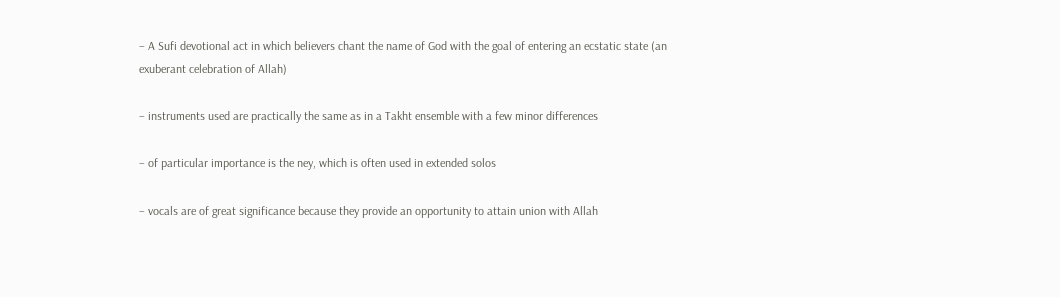– A Sufi devotional act in which believers chant the name of God with the goal of entering an ecstatic state (an exuberant celebration of Allah)

– instruments used are practically the same as in a Takht ensemble with a few minor differences

– of particular importance is the ney, which is often used in extended solos

– vocals are of great significance because they provide an opportunity to attain union with Allah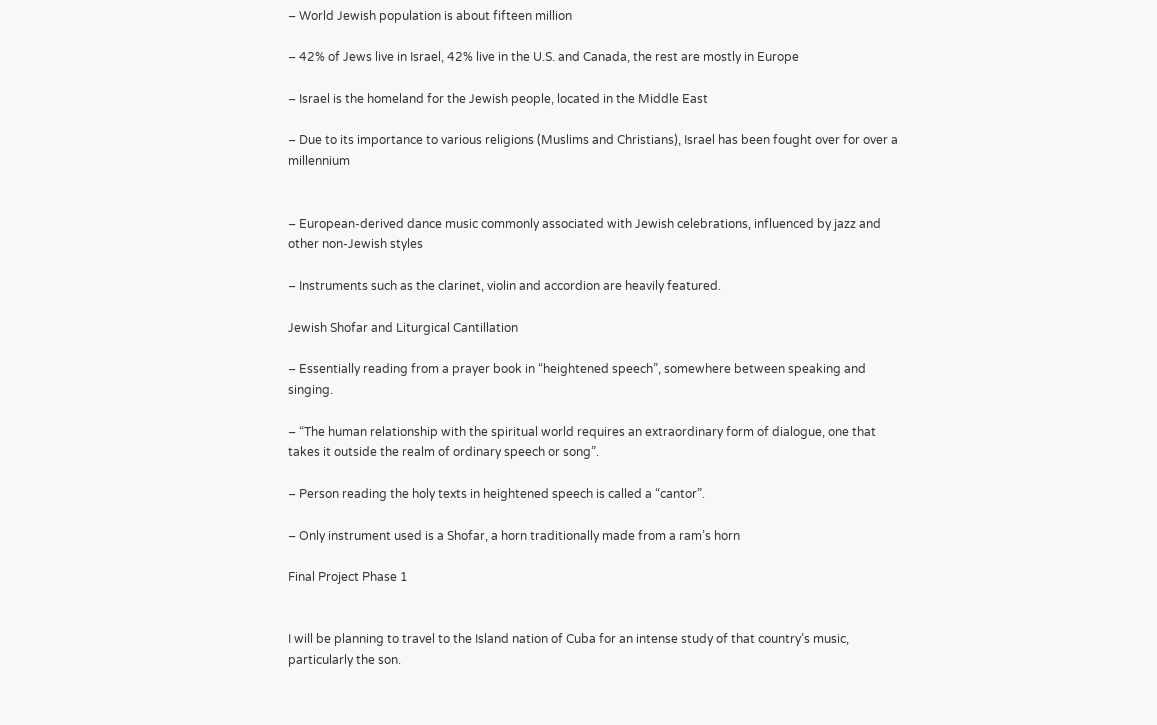– World Jewish population is about fifteen million

– 42% of Jews live in Israel, 42% live in the U.S. and Canada, the rest are mostly in Europe

– Israel is the homeland for the Jewish people, located in the Middle East

– Due to its importance to various religions (Muslims and Christians), Israel has been fought over for over a millennium


– European-derived dance music commonly associated with Jewish celebrations, influenced by jazz and other non-Jewish styles

– Instruments such as the clarinet, violin and accordion are heavily featured.

Jewish Shofar and Liturgical Cantillation

– Essentially reading from a prayer book in “heightened speech”, somewhere between speaking and singing.

– “The human relationship with the spiritual world requires an extraordinary form of dialogue, one that takes it outside the realm of ordinary speech or song”.

– Person reading the holy texts in heightened speech is called a “cantor”.

– Only instrument used is a Shofar, a horn traditionally made from a ram’s horn

Final Project Phase 1


I will be planning to travel to the Island nation of Cuba for an intense study of that country’s music, particularly the son.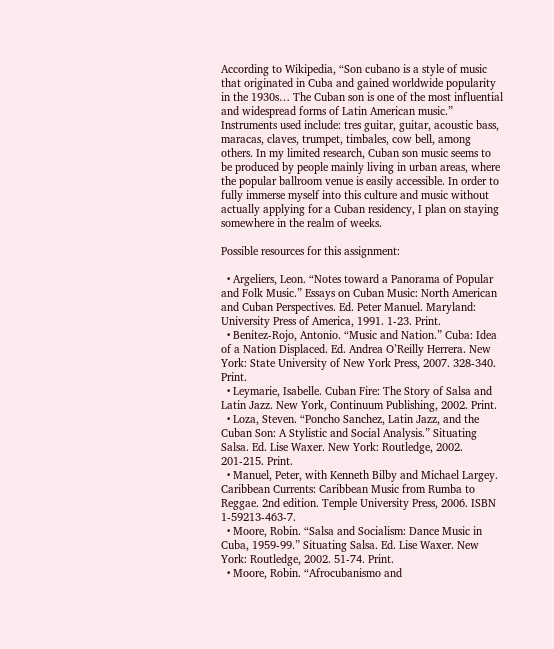According to Wikipedia, “Son cubano is a style of music that originated in Cuba and gained worldwide popularity in the 1930s… The Cuban son is one of the most influential and widespread forms of Latin American music.” Instruments used include: tres guitar, guitar, acoustic bass, maracas, claves, trumpet, timbales, cow bell, among others. In my limited research, Cuban son music seems to be produced by people mainly living in urban areas, where the popular ballroom venue is easily accessible. In order to fully immerse myself into this culture and music without actually applying for a Cuban residency, I plan on staying somewhere in the realm of weeks.

Possible resources for this assignment:

  • Argeliers, Leon. “Notes toward a Panorama of Popular and Folk Music.” Essays on Cuban Music: North American and Cuban Perspectives. Ed. Peter Manuel. Maryland: University Press of America, 1991. 1-23. Print.
  • Benitez-Rojo, Antonio. “Music and Nation.” Cuba: Idea of a Nation Displaced. Ed. Andrea O’Reilly Herrera. New York: State University of New York Press, 2007. 328-340. Print.
  • Leymarie, Isabelle. Cuban Fire: The Story of Salsa and Latin Jazz. New York, Continuum Publishing, 2002. Print.
  • Loza, Steven. “Poncho Sanchez, Latin Jazz, and the Cuban Son: A Stylistic and Social Analysis.” Situating Salsa. Ed. Lise Waxer. New York: Routledge, 2002. 201-215. Print.
  • Manuel, Peter, with Kenneth Bilby and Michael Largey. Caribbean Currents: Caribbean Music from Rumba to Reggae. 2nd edition. Temple University Press, 2006. ISBN 1-59213-463-7.
  • Moore, Robin. “Salsa and Socialism: Dance Music in Cuba, 1959-99.” Situating Salsa. Ed. Lise Waxer. New York: Routledge, 2002. 51-74. Print.
  • Moore, Robin. “Afrocubanismo and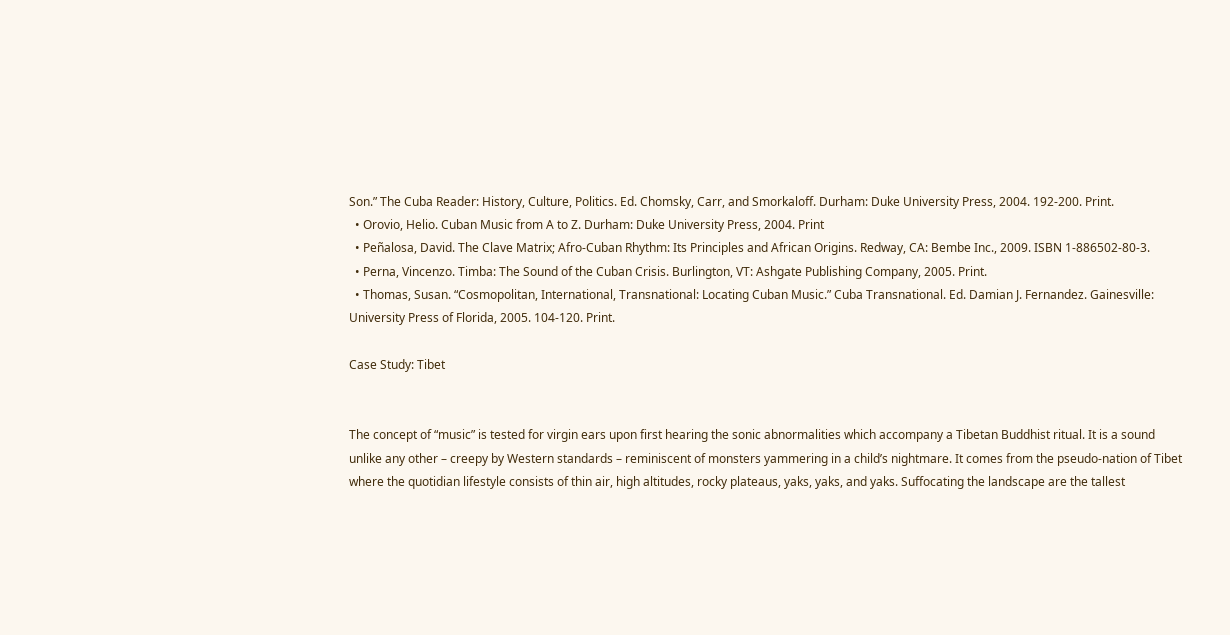Son.” The Cuba Reader: History, Culture, Politics. Ed. Chomsky, Carr, and Smorkaloff. Durham: Duke University Press, 2004. 192-200. Print.
  • Orovio, Helio. Cuban Music from A to Z. Durham: Duke University Press, 2004. Print
  • Peñalosa, David. The Clave Matrix; Afro-Cuban Rhythm: Its Principles and African Origins. Redway, CA: Bembe Inc., 2009. ISBN 1-886502-80-3.
  • Perna, Vincenzo. Timba: The Sound of the Cuban Crisis. Burlington, VT: Ashgate Publishing Company, 2005. Print.
  • Thomas, Susan. “Cosmopolitan, International, Transnational: Locating Cuban Music.” Cuba Transnational. Ed. Damian J. Fernandez. Gainesville: University Press of Florida, 2005. 104-120. Print.

Case Study: Tibet


The concept of “music” is tested for virgin ears upon first hearing the sonic abnormalities which accompany a Tibetan Buddhist ritual. It is a sound unlike any other – creepy by Western standards – reminiscent of monsters yammering in a child’s nightmare. It comes from the pseudo-nation of Tibet where the quotidian lifestyle consists of thin air, high altitudes, rocky plateaus, yaks, yaks, and yaks. Suffocating the landscape are the tallest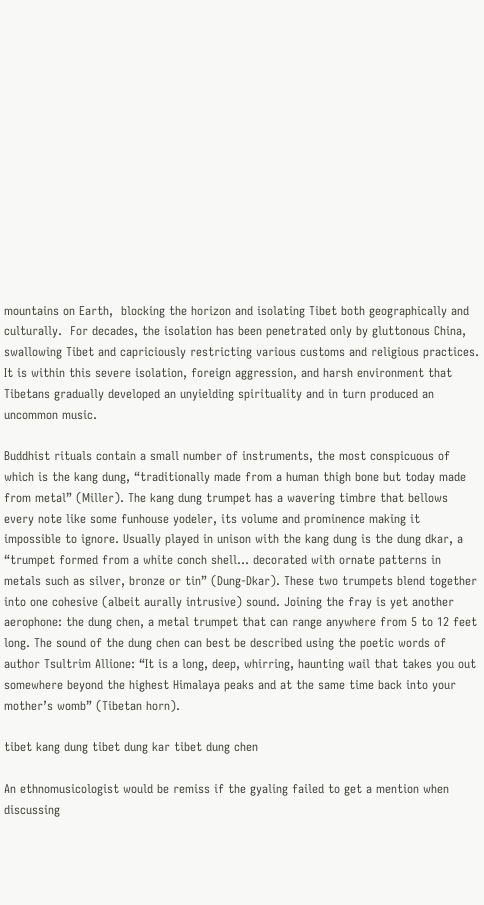mountains on Earth,  blocking the horizon and isolating Tibet both geographically and culturally.  For decades, the isolation has been penetrated only by gluttonous China, swallowing Tibet and capriciously restricting various customs and religious practices. It is within this severe isolation, foreign aggression, and harsh environment that Tibetans gradually developed an unyielding spirituality and in turn produced an uncommon music.

Buddhist rituals contain a small number of instruments, the most conspicuous of which is the kang dung, “traditionally made from a human thigh bone but today made from metal” (Miller). The kang dung trumpet has a wavering timbre that bellows every note like some funhouse yodeler, its volume and prominence making it impossible to ignore. Usually played in unison with the kang dung is the dung dkar, a “trumpet formed from a white conch shell… decorated with ornate patterns in metals such as silver, bronze or tin” (Dung-Dkar). These two trumpets blend together into one cohesive (albeit aurally intrusive) sound. Joining the fray is yet another aerophone: the dung chen, a metal trumpet that can range anywhere from 5 to 12 feet long. The sound of the dung chen can best be described using the poetic words of author Tsultrim Allione: “It is a long, deep, whirring, haunting wail that takes you out somewhere beyond the highest Himalaya peaks and at the same time back into your mother’s womb” (Tibetan horn).

tibet kang dung tibet dung kar tibet dung chen

An ethnomusicologist would be remiss if the gyaling failed to get a mention when discussing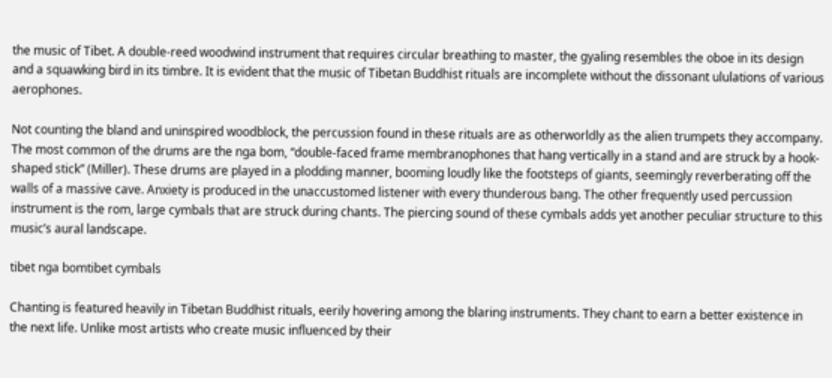the music of Tibet. A double-reed woodwind instrument that requires circular breathing to master, the gyaling resembles the oboe in its design and a squawking bird in its timbre. It is evident that the music of Tibetan Buddhist rituals are incomplete without the dissonant ululations of various aerophones.

Not counting the bland and uninspired woodblock, the percussion found in these rituals are as otherworldly as the alien trumpets they accompany. The most common of the drums are the nga bom, “double-faced frame membranophones that hang vertically in a stand and are struck by a hook-shaped stick” (Miller). These drums are played in a plodding manner, booming loudly like the footsteps of giants, seemingly reverberating off the walls of a massive cave. Anxiety is produced in the unaccustomed listener with every thunderous bang. The other frequently used percussion instrument is the rom, large cymbals that are struck during chants. The piercing sound of these cymbals adds yet another peculiar structure to this music’s aural landscape.

tibet nga bomtibet cymbals

Chanting is featured heavily in Tibetan Buddhist rituals, eerily hovering among the blaring instruments. They chant to earn a better existence in the next life. Unlike most artists who create music influenced by their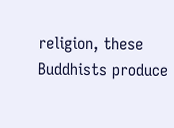religion, these Buddhists produce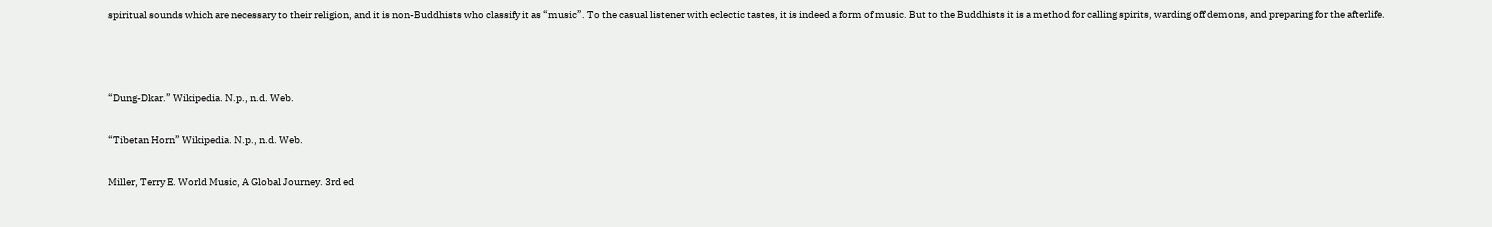spiritual sounds which are necessary to their religion, and it is non-Buddhists who classify it as “music”. To the casual listener with eclectic tastes, it is indeed a form of music. But to the Buddhists it is a method for calling spirits, warding off demons, and preparing for the afterlife.



“Dung-Dkar.” Wikipedia. N.p., n.d. Web.

“Tibetan Horn” Wikipedia. N.p., n.d. Web.

Miller, Terry E. World Music, A Global Journey. 3rd ed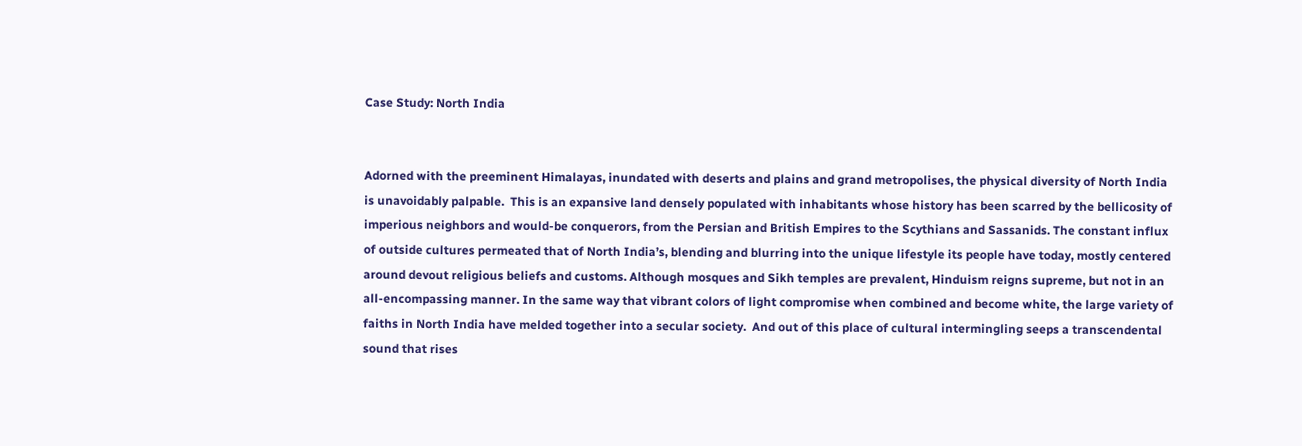Case Study: North India


Adorned with the preeminent Himalayas, inundated with deserts and plains and grand metropolises, the physical diversity of North India is unavoidably palpable.  This is an expansive land densely populated with inhabitants whose history has been scarred by the bellicosity of imperious neighbors and would-be conquerors, from the Persian and British Empires to the Scythians and Sassanids. The constant influx of outside cultures permeated that of North India’s, blending and blurring into the unique lifestyle its people have today, mostly centered around devout religious beliefs and customs. Although mosques and Sikh temples are prevalent, Hinduism reigns supreme, but not in an all-encompassing manner. In the same way that vibrant colors of light compromise when combined and become white, the large variety of faiths in North India have melded together into a secular society.  And out of this place of cultural intermingling seeps a transcendental sound that rises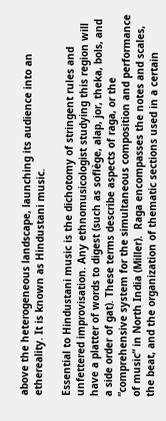above the heterogeneous landscape, launching its audience into an ethereality. It is known as Hindustani music.

Essential to Hindustani music is the dichotomy of stringent rules and unfettered improvisation. Any ethnomusicologist studying this region will have a platter of words to digest (such as soflège, alap, jor, theka, bols, and a side order of gat). These terms describe aspects of raga, or the “comprehensive system for the simultaneous composition and performance of music” in North India (Miller).  Raga encompasses the notes and scales, the beat, and the organization of thematic sections used in a certain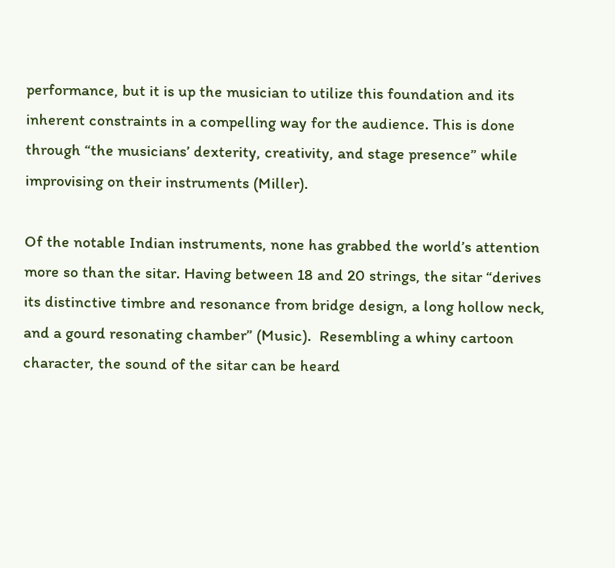performance, but it is up the musician to utilize this foundation and its inherent constraints in a compelling way for the audience. This is done through “the musicians’ dexterity, creativity, and stage presence” while improvising on their instruments (Miller).

Of the notable Indian instruments, none has grabbed the world’s attention more so than the sitar. Having between 18 and 20 strings, the sitar “derives its distinctive timbre and resonance from bridge design, a long hollow neck, and a gourd resonating chamber” (Music).  Resembling a whiny cartoon character, the sound of the sitar can be heard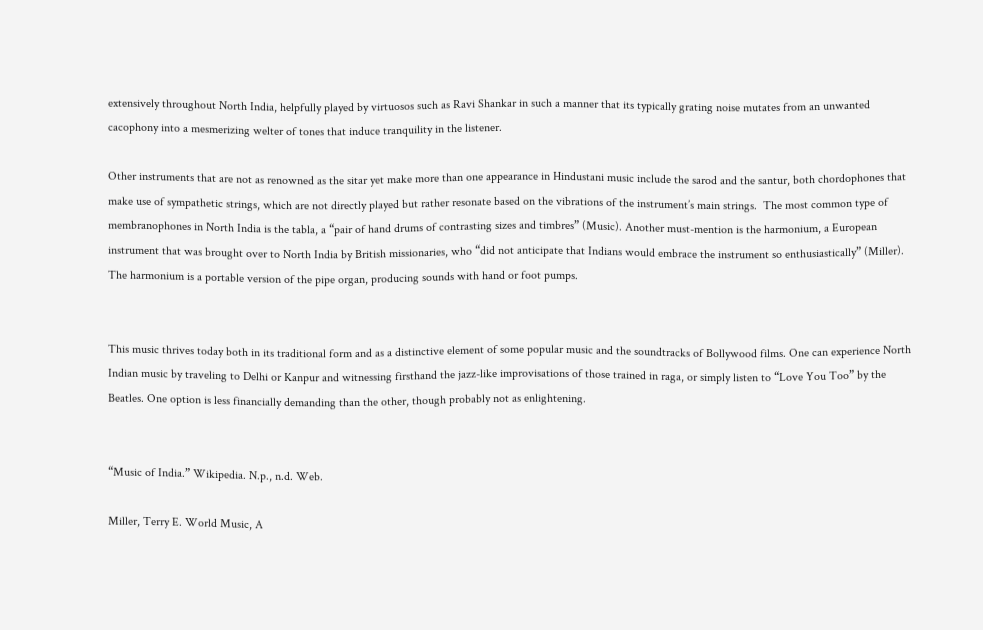extensively throughout North India, helpfully played by virtuosos such as Ravi Shankar in such a manner that its typically grating noise mutates from an unwanted cacophony into a mesmerizing welter of tones that induce tranquility in the listener.

Other instruments that are not as renowned as the sitar yet make more than one appearance in Hindustani music include the sarod and the santur, both chordophones that make use of sympathetic strings, which are not directly played but rather resonate based on the vibrations of the instrument’s main strings.  The most common type of membranophones in North India is the tabla, a “pair of hand drums of contrasting sizes and timbres” (Music). Another must-mention is the harmonium, a European instrument that was brought over to North India by British missionaries, who “did not anticipate that Indians would embrace the instrument so enthusiastically” (Miller). The harmonium is a portable version of the pipe organ, producing sounds with hand or foot pumps.


This music thrives today both in its traditional form and as a distinctive element of some popular music and the soundtracks of Bollywood films. One can experience North Indian music by traveling to Delhi or Kanpur and witnessing firsthand the jazz-like improvisations of those trained in raga, or simply listen to “Love You Too” by the Beatles. One option is less financially demanding than the other, though probably not as enlightening.


“Music of India.” Wikipedia. N.p., n.d. Web.

Miller, Terry E. World Music, A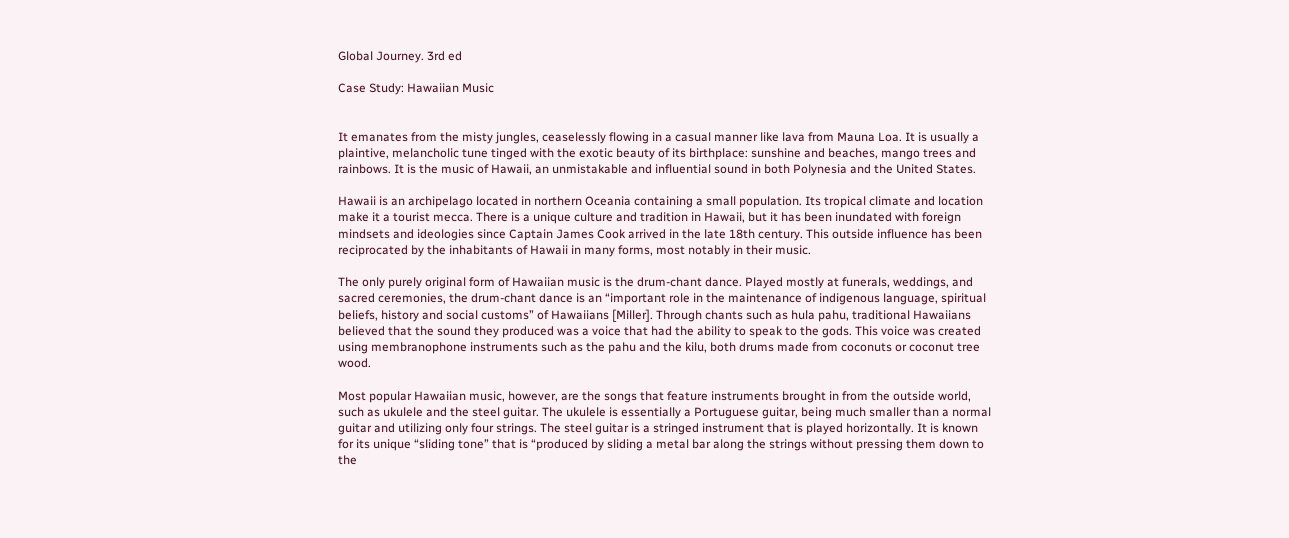Global Journey. 3rd ed

Case Study: Hawaiian Music


It emanates from the misty jungles, ceaselessly flowing in a casual manner like lava from Mauna Loa. It is usually a plaintive, melancholic tune tinged with the exotic beauty of its birthplace: sunshine and beaches, mango trees and rainbows. It is the music of Hawaii, an unmistakable and influential sound in both Polynesia and the United States.

Hawaii is an archipelago located in northern Oceania containing a small population. Its tropical climate and location make it a tourist mecca. There is a unique culture and tradition in Hawaii, but it has been inundated with foreign mindsets and ideologies since Captain James Cook arrived in the late 18th century. This outside influence has been reciprocated by the inhabitants of Hawaii in many forms, most notably in their music.

The only purely original form of Hawaiian music is the drum-chant dance. Played mostly at funerals, weddings, and sacred ceremonies, the drum-chant dance is an “important role in the maintenance of indigenous language, spiritual beliefs, history and social customs” of Hawaiians [Miller]. Through chants such as hula pahu, traditional Hawaiians believed that the sound they produced was a voice that had the ability to speak to the gods. This voice was created using membranophone instruments such as the pahu and the kilu, both drums made from coconuts or coconut tree wood.

Most popular Hawaiian music, however, are the songs that feature instruments brought in from the outside world, such as ukulele and the steel guitar. The ukulele is essentially a Portuguese guitar, being much smaller than a normal guitar and utilizing only four strings. The steel guitar is a stringed instrument that is played horizontally. It is known for its unique “sliding tone” that is “produced by sliding a metal bar along the strings without pressing them down to the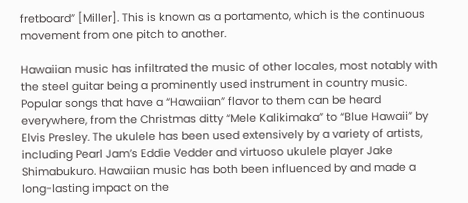fretboard” [Miller]. This is known as a portamento, which is the continuous movement from one pitch to another.

Hawaiian music has infiltrated the music of other locales, most notably with the steel guitar being a prominently used instrument in country music. Popular songs that have a “Hawaiian” flavor to them can be heard everywhere, from the Christmas ditty “Mele Kalikimaka” to “Blue Hawaii” by Elvis Presley. The ukulele has been used extensively by a variety of artists, including Pearl Jam’s Eddie Vedder and virtuoso ukulele player Jake Shimabukuro. Hawaiian music has both been influenced by and made a long-lasting impact on the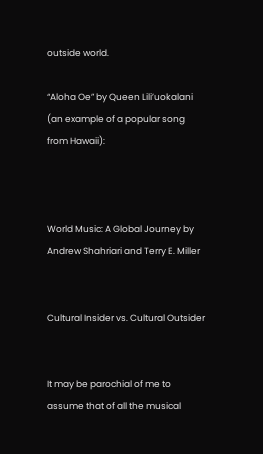outside world.

“Aloha Oe” by Queen Lili’uokalani (an example of a popular song from Hawaii):



World Music: A Global Journey by Andrew Shahriari and Terry E. Miller


Cultural Insider vs. Cultural Outsider


It may be parochial of me to assume that of all the musical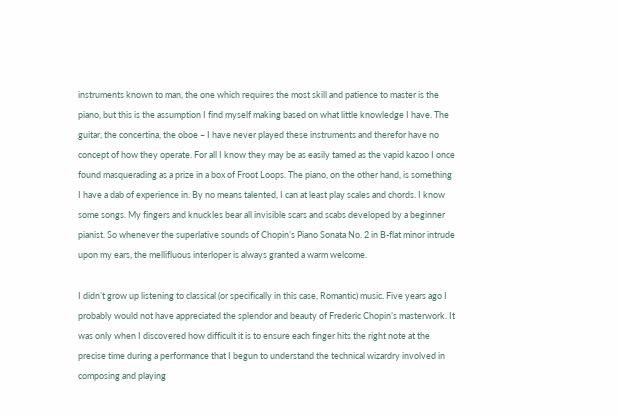instruments known to man, the one which requires the most skill and patience to master is the piano, but this is the assumption I find myself making based on what little knowledge I have. The guitar, the concertina, the oboe – I have never played these instruments and therefor have no concept of how they operate. For all I know they may be as easily tamed as the vapid kazoo I once found masquerading as a prize in a box of Froot Loops. The piano, on the other hand, is something I have a dab of experience in. By no means talented, I can at least play scales and chords. I know some songs. My fingers and knuckles bear all invisible scars and scabs developed by a beginner pianist. So whenever the superlative sounds of Chopin’s Piano Sonata No. 2 in B-flat minor intrude upon my ears, the mellifluous interloper is always granted a warm welcome.

I didn’t grow up listening to classical (or specifically in this case, Romantic) music. Five years ago I probably would not have appreciated the splendor and beauty of Frederic Chopin’s masterwork. It was only when I discovered how difficult it is to ensure each finger hits the right note at the precise time during a performance that I begun to understand the technical wizardry involved in composing and playing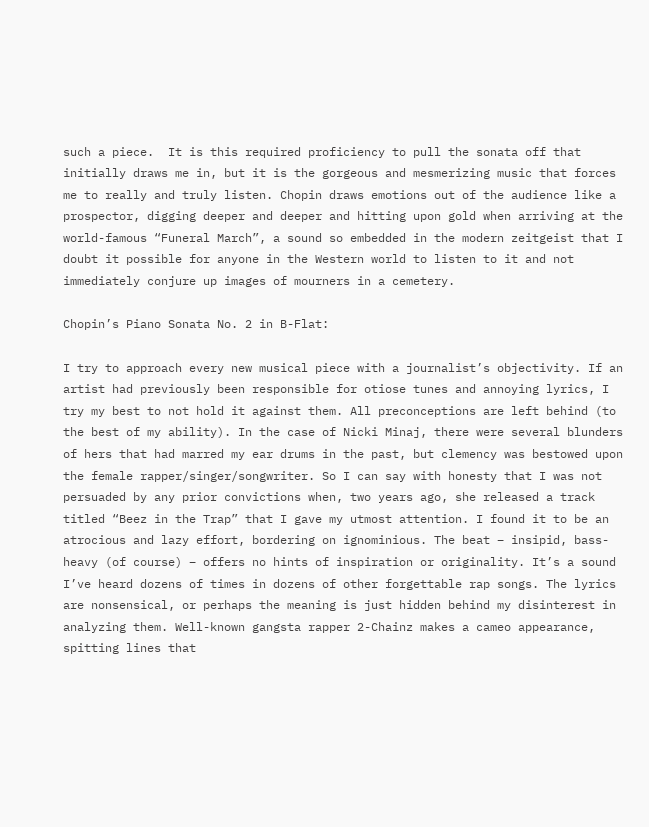such a piece.  It is this required proficiency to pull the sonata off that initially draws me in, but it is the gorgeous and mesmerizing music that forces me to really and truly listen. Chopin draws emotions out of the audience like a prospector, digging deeper and deeper and hitting upon gold when arriving at the world-famous “Funeral March”, a sound so embedded in the modern zeitgeist that I doubt it possible for anyone in the Western world to listen to it and not immediately conjure up images of mourners in a cemetery.

Chopin’s Piano Sonata No. 2 in B-Flat:

I try to approach every new musical piece with a journalist’s objectivity. If an artist had previously been responsible for otiose tunes and annoying lyrics, I try my best to not hold it against them. All preconceptions are left behind (to the best of my ability). In the case of Nicki Minaj, there were several blunders of hers that had marred my ear drums in the past, but clemency was bestowed upon the female rapper/singer/songwriter. So I can say with honesty that I was not persuaded by any prior convictions when, two years ago, she released a track titled “Beez in the Trap” that I gave my utmost attention. I found it to be an atrocious and lazy effort, bordering on ignominious. The beat – insipid, bass-heavy (of course) – offers no hints of inspiration or originality. It’s a sound I’ve heard dozens of times in dozens of other forgettable rap songs. The lyrics are nonsensical, or perhaps the meaning is just hidden behind my disinterest in analyzing them. Well-known gangsta rapper 2-Chainz makes a cameo appearance, spitting lines that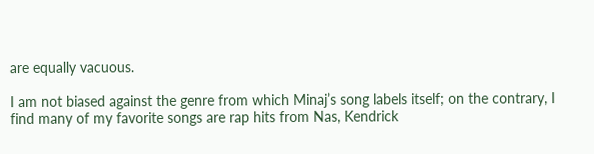are equally vacuous.

I am not biased against the genre from which Minaj’s song labels itself; on the contrary, I find many of my favorite songs are rap hits from Nas, Kendrick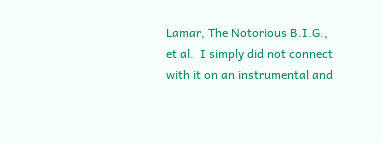Lamar, The Notorious B.I.G., et al.  I simply did not connect with it on an instrumental and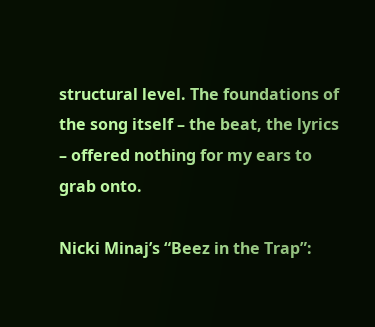structural level. The foundations of the song itself – the beat, the lyrics – offered nothing for my ears to grab onto.

Nicki Minaj’s “Beez in the Trap”: